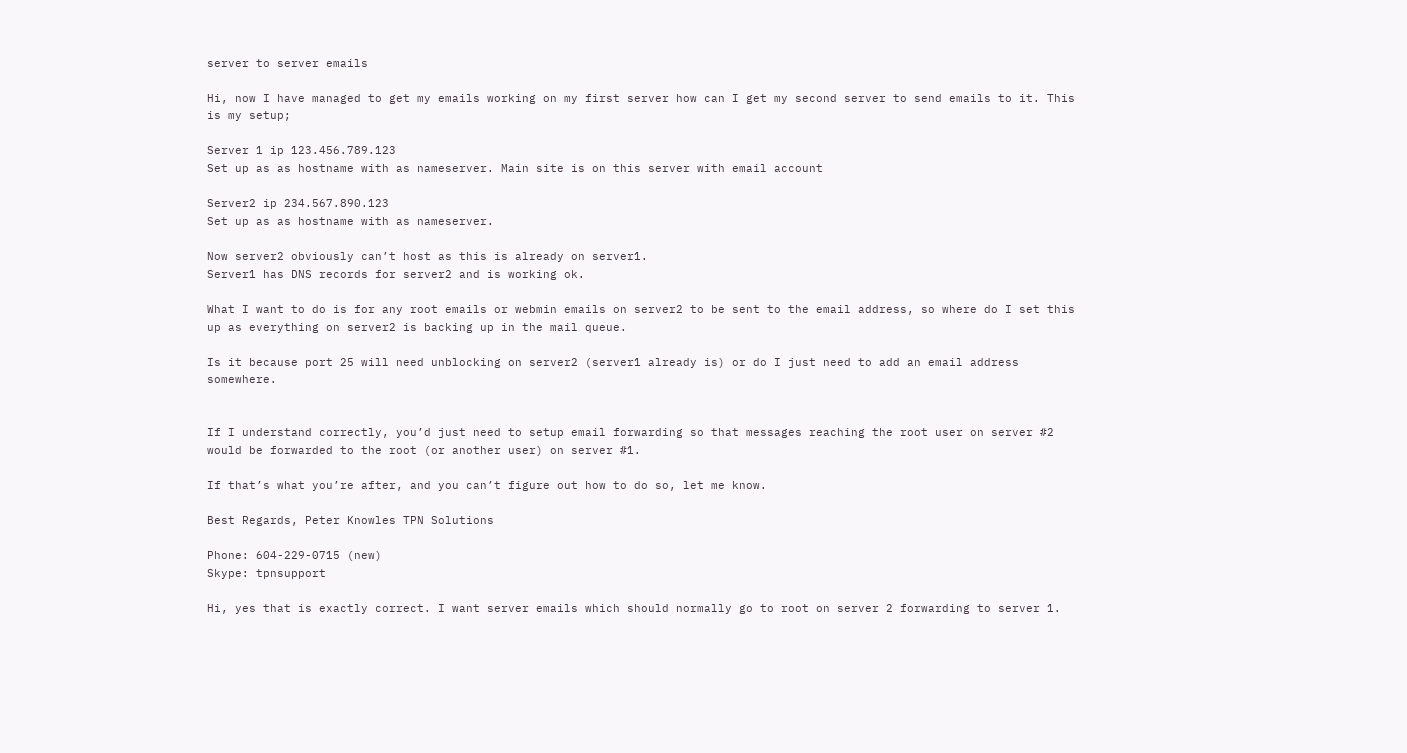server to server emails

Hi, now I have managed to get my emails working on my first server how can I get my second server to send emails to it. This is my setup;

Server 1 ip 123.456.789.123
Set up as as hostname with as nameserver. Main site is on this server with email account

Server2 ip 234.567.890.123
Set up as as hostname with as nameserver.

Now server2 obviously can’t host as this is already on server1.
Server1 has DNS records for server2 and is working ok.

What I want to do is for any root emails or webmin emails on server2 to be sent to the email address, so where do I set this up as everything on server2 is backing up in the mail queue.

Is it because port 25 will need unblocking on server2 (server1 already is) or do I just need to add an email address somewhere.


If I understand correctly, you’d just need to setup email forwarding so that messages reaching the root user on server #2 would be forwarded to the root (or another user) on server #1.

If that’s what you’re after, and you can’t figure out how to do so, let me know.

Best Regards, Peter Knowles TPN Solutions

Phone: 604-229-0715 (new)
Skype: tpnsupport

Hi, yes that is exactly correct. I want server emails which should normally go to root on server 2 forwarding to server 1.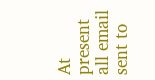At present all email sent to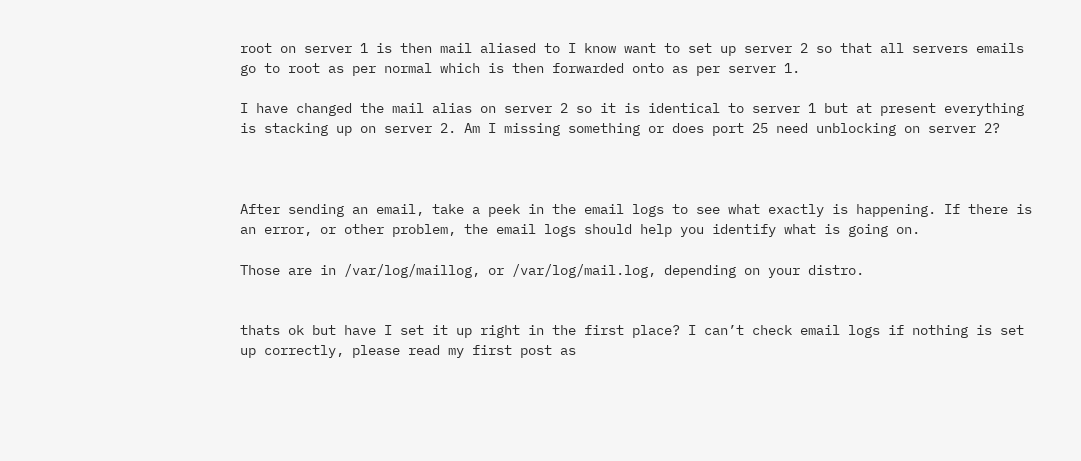root on server 1 is then mail aliased to I know want to set up server 2 so that all servers emails go to root as per normal which is then forwarded onto as per server 1.

I have changed the mail alias on server 2 so it is identical to server 1 but at present everything is stacking up on server 2. Am I missing something or does port 25 need unblocking on server 2?



After sending an email, take a peek in the email logs to see what exactly is happening. If there is an error, or other problem, the email logs should help you identify what is going on.

Those are in /var/log/maillog, or /var/log/mail.log, depending on your distro.


thats ok but have I set it up right in the first place? I can’t check email logs if nothing is set up correctly, please read my first post as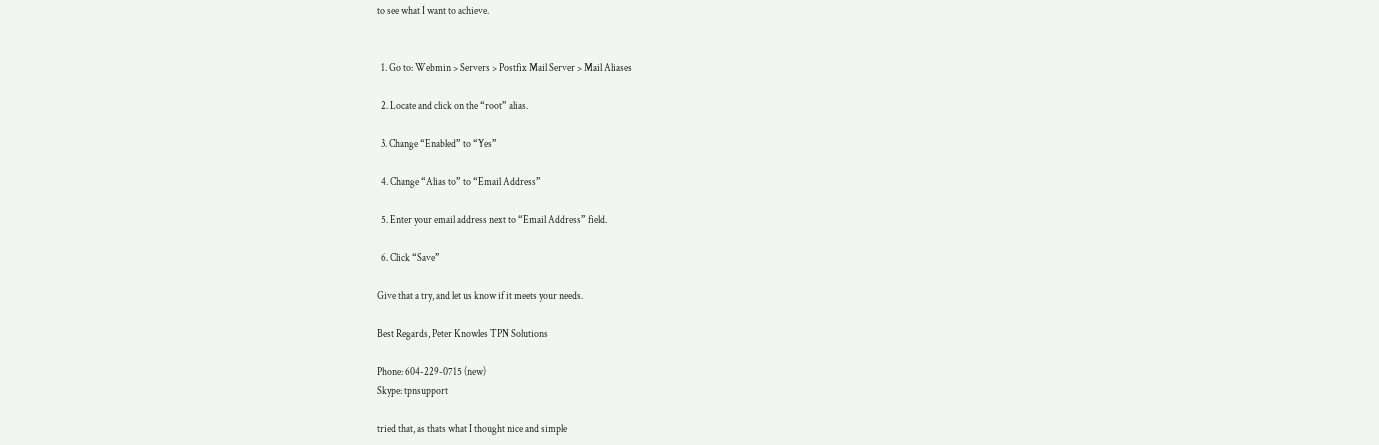to see what I want to achieve.


  1. Go to: Webmin > Servers > Postfix Mail Server > Mail Aliases

  2. Locate and click on the “root” alias.

  3. Change “Enabled” to “Yes”

  4. Change “Alias to” to “Email Address”

  5. Enter your email address next to “Email Address” field.

  6. Click “Save”

Give that a try, and let us know if it meets your needs.

Best Regards, Peter Knowles TPN Solutions

Phone: 604-229-0715 (new)
Skype: tpnsupport

tried that, as thats what I thought nice and simple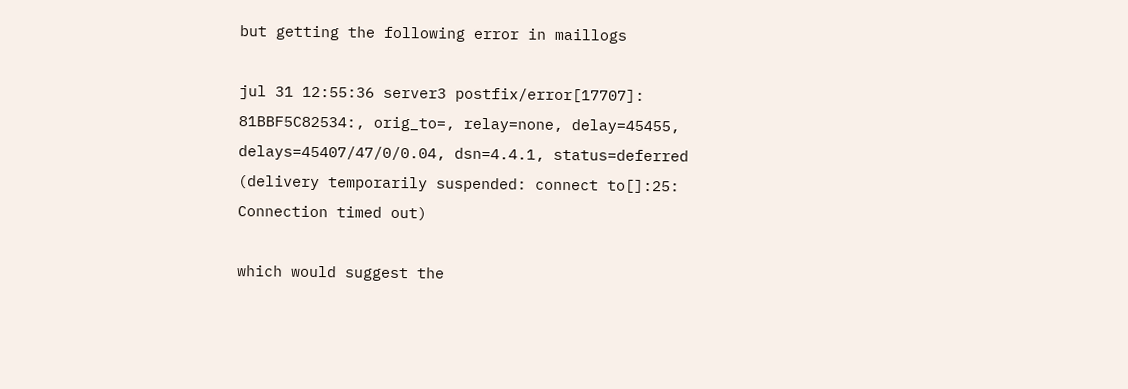but getting the following error in maillogs

jul 31 12:55:36 server3 postfix/error[17707]: 81BBF5C82534:, orig_to=, relay=none, delay=45455, delays=45407/47/0/0.04, dsn=4.4.1, status=deferred (delivery temporarily suspended: connect to[]:25: Connection timed out)

which would suggest the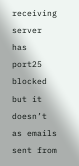receiving server has port25 blocked but it doesn’t as emails sent from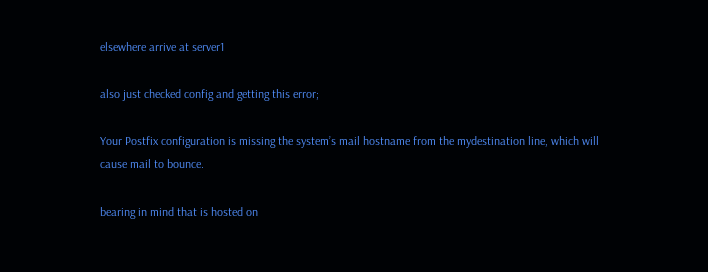elsewhere arrive at server1

also just checked config and getting this error;

Your Postfix configuration is missing the system’s mail hostname from the mydestination line, which will cause mail to bounce.

bearing in mind that is hosted on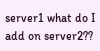server1 what do I add on server2??